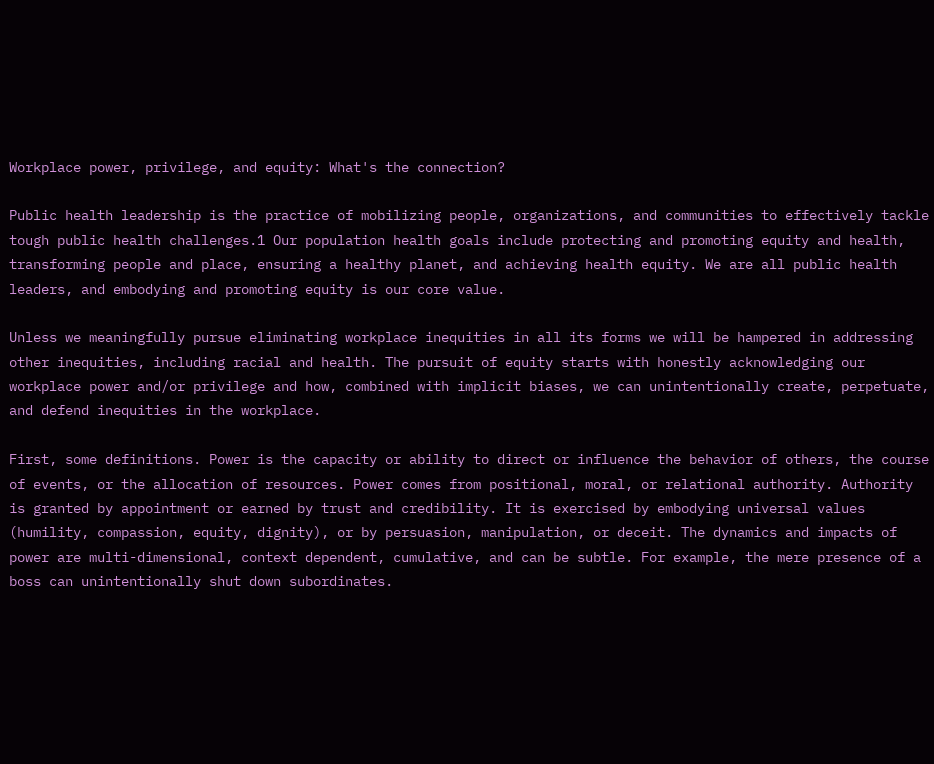Workplace power, privilege, and equity: What's the connection?

Public health leadership is the practice of mobilizing people, organizations, and communities to effectively tackle tough public health challenges.1 Our population health goals include protecting and promoting equity and health, transforming people and place, ensuring a healthy planet, and achieving health equity. We are all public health leaders, and embodying and promoting equity is our core value.

Unless we meaningfully pursue eliminating workplace inequities in all its forms we will be hampered in addressing other inequities, including racial and health. The pursuit of equity starts with honestly acknowledging our workplace power and/or privilege and how, combined with implicit biases, we can unintentionally create, perpetuate, and defend inequities in the workplace.

First, some definitions. Power is the capacity or ability to direct or influence the behavior of others, the course of events, or the allocation of resources. Power comes from positional, moral, or relational authority. Authority is granted by appointment or earned by trust and credibility. It is exercised by embodying universal values (humility, compassion, equity, dignity), or by persuasion, manipulation, or deceit. The dynamics and impacts of power are multi-dimensional, context dependent, cumulative, and can be subtle. For example, the mere presence of a boss can unintentionally shut down subordinates.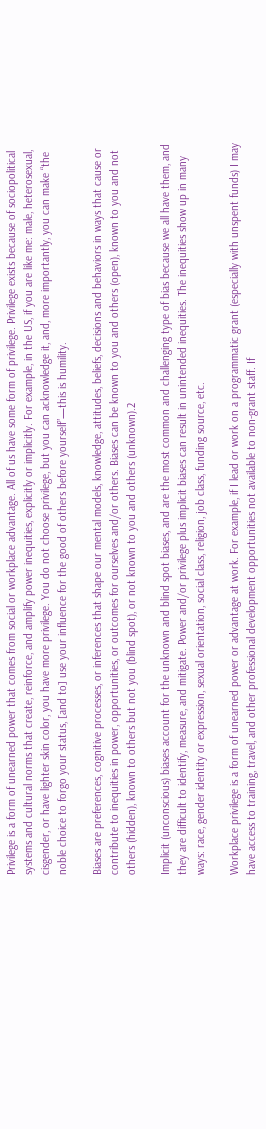Privilege is a form of unearned power that comes from social or workplace advantage. All of us have some form of privilege. Privilege exists because of sociopolitical systems and cultural norms that create, reinforce, and amplify power inequities, explicitly or implicitly. For example, in the US, if you are like me: male, heterosexual, cisgender, or have lighter skin color, you have more privilege. You do not choose privilege, but you can acknowledge it, and, more importantly, you can make “the noble choice to forgo your status, [and to] use your influence for the good of others before yourself”—this is humility.

Biases are preferences, cognitive processes, or inferences that shape our mental models, knowledge, attitudes, beliefs, decisions and behaviors in ways that cause or contribute to inequities in power, opportunities, or outcomes for ourselves and/or others. Biases can be known to you and others (open), known to you and not others (hidden), known to others but not you (blind spot), or not known to you and others (unknown).2

Implicit (unconscious) biases account for the unknown and blind spot biases, and are the most common and challenging type of bias because we all have them, and they are difficult to identify, measure, and mitigate. Power and/or privilege plus implicit biases can result in unintended inequities. The inequities show up in many ways: race, gender identity or expression, sexual orientation, social class, religion, job class, funding source, etc.

Workplace privilege is a form of unearned power or advantage at work. For example, if I lead or work on a programmatic grant (especially with unspent funds) I may have access to training, travel, and other professional development opportunities not available to non-grant staff. If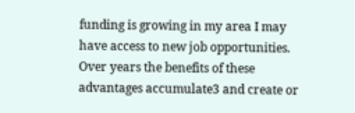funding is growing in my area I may have access to new job opportunities. Over years the benefits of these advantages accumulate3 and create or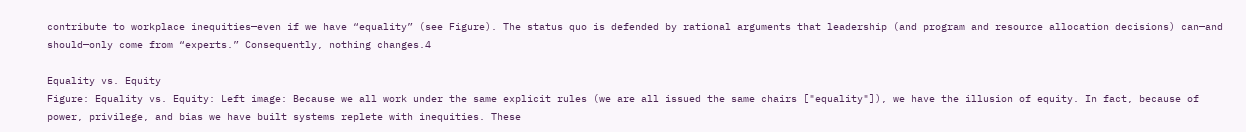contribute to workplace inequities—even if we have “equality” (see Figure). The status quo is defended by rational arguments that leadership (and program and resource allocation decisions) can—and should—only come from “experts.” Consequently, nothing changes.4

Equality vs. Equity
Figure: Equality vs. Equity: Left image: Because we all work under the same explicit rules (we are all issued the same chairs ["equality"]), we have the illusion of equity. In fact, because of power, privilege, and bias we have built systems replete with inequities. These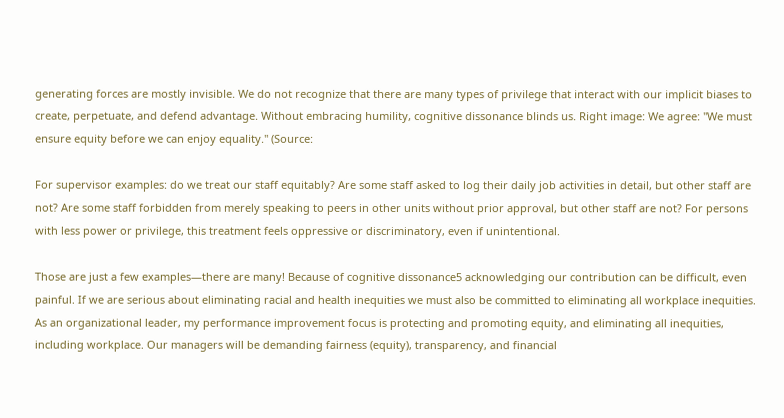generating forces are mostly invisible. We do not recognize that there are many types of privilege that interact with our implicit biases to create, perpetuate, and defend advantage. Without embracing humility, cognitive dissonance blinds us. Right image: We agree: "We must ensure equity before we can enjoy equality." (Source:

For supervisor examples: do we treat our staff equitably? Are some staff asked to log their daily job activities in detail, but other staff are not? Are some staff forbidden from merely speaking to peers in other units without prior approval, but other staff are not? For persons with less power or privilege, this treatment feels oppressive or discriminatory, even if unintentional.

Those are just a few examples—there are many! Because of cognitive dissonance5 acknowledging our contribution can be difficult, even painful. If we are serious about eliminating racial and health inequities we must also be committed to eliminating all workplace inequities. As an organizational leader, my performance improvement focus is protecting and promoting equity, and eliminating all inequities, including workplace. Our managers will be demanding fairness (equity), transparency, and financial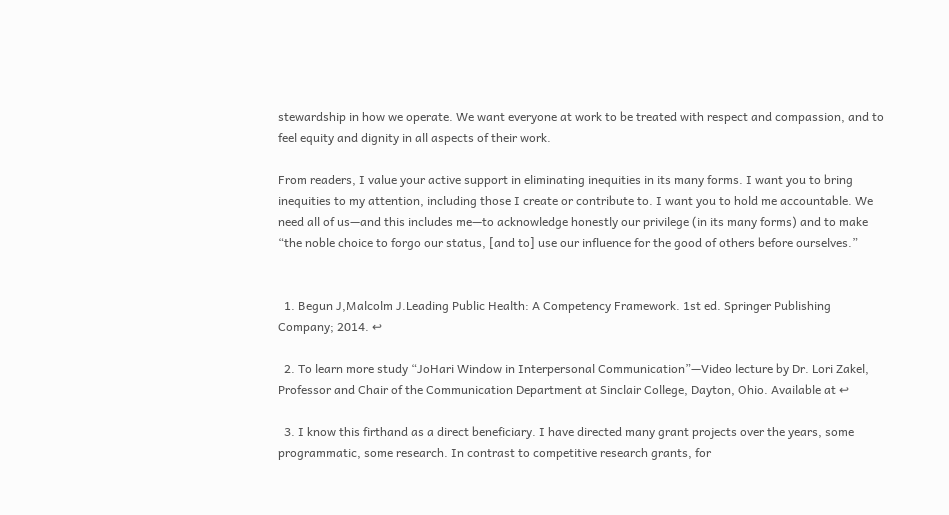stewardship in how we operate. We want everyone at work to be treated with respect and compassion, and to feel equity and dignity in all aspects of their work.

From readers, I value your active support in eliminating inequities in its many forms. I want you to bring inequities to my attention, including those I create or contribute to. I want you to hold me accountable. We need all of us—and this includes me—to acknowledge honestly our privilege (in its many forms) and to make “the noble choice to forgo our status, [and to] use our influence for the good of others before ourselves.”


  1. Begun J,Malcolm J.Leading Public Health: A Competency Framework. 1st ed. Springer Publishing Company; 2014. ↩

  2. To learn more study “JoHari Window in Interpersonal Communication”—Video lecture by Dr. Lori Zakel, Professor and Chair of the Communication Department at Sinclair College, Dayton, Ohio. Available at ↩

  3. I know this firthand as a direct beneficiary. I have directed many grant projects over the years, some programmatic, some research. In contrast to competitive research grants, for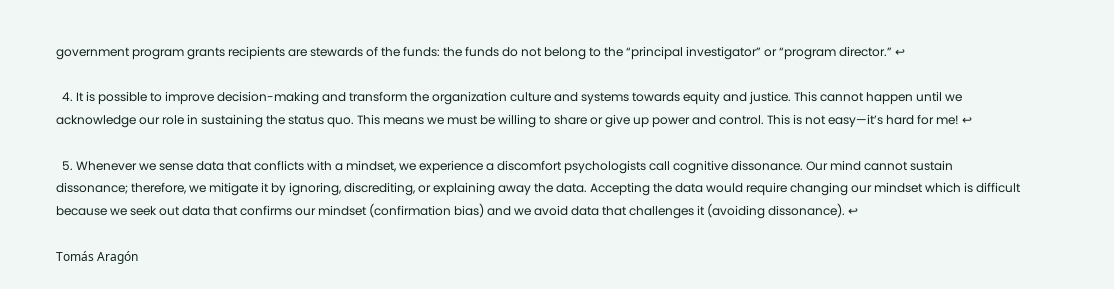government program grants recipients are stewards of the funds: the funds do not belong to the “principal investigator” or “program director.” ↩

  4. It is possible to improve decision-making and transform the organization culture and systems towards equity and justice. This cannot happen until we acknowledge our role in sustaining the status quo. This means we must be willing to share or give up power and control. This is not easy—it’s hard for me! ↩

  5. Whenever we sense data that conflicts with a mindset, we experience a discomfort psychologists call cognitive dissonance. Our mind cannot sustain dissonance; therefore, we mitigate it by ignoring, discrediting, or explaining away the data. Accepting the data would require changing our mindset which is difficult because we seek out data that confirms our mindset (confirmation bias) and we avoid data that challenges it (avoiding dissonance). ↩

Tomás Aragón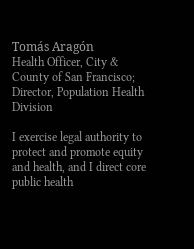Tomás Aragón
Health Officer, City & County of San Francisco; Director, Population Health Division

I exercise legal authority to protect and promote equity and health, and I direct core public health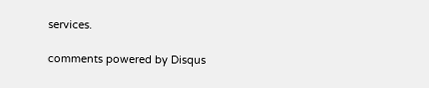services.

comments powered by Disqus